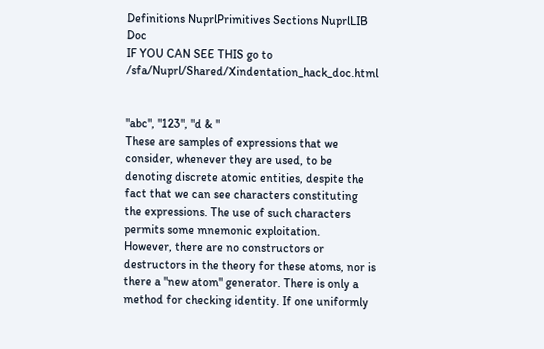Definitions NuprlPrimitives Sections NuprlLIB Doc
IF YOU CAN SEE THIS go to /sfa/Nuprl/Shared/Xindentation_hack_doc.html


"abc", "123", "d & "
These are samples of expressions that we consider, whenever they are used, to be denoting discrete atomic entities, despite the fact that we can see characters constituting the expressions. The use of such characters permits some mnemonic exploitation.
However, there are no constructors or destructors in the theory for these atoms, nor is there a "new atom" generator. There is only a method for checking identity. If one uniformly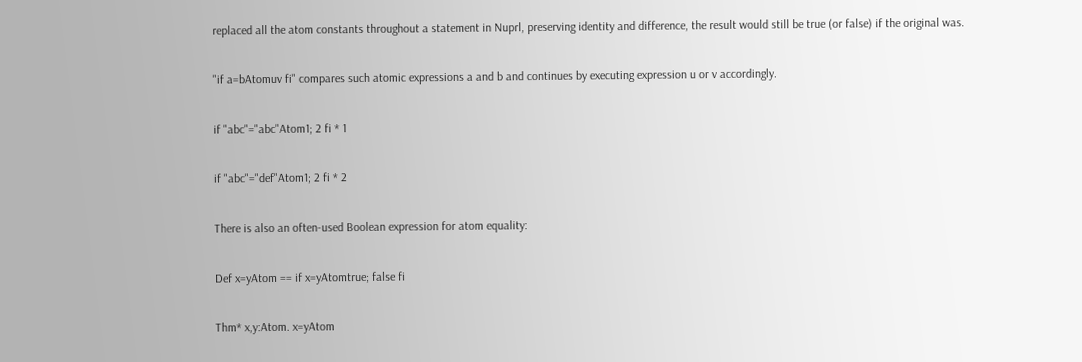replaced all the atom constants throughout a statement in Nuprl, preserving identity and difference, the result would still be true (or false) if the original was.

"if a=bAtomuv fi" compares such atomic expressions a and b and continues by executing expression u or v accordingly.

if "abc"="abc"Atom1; 2 fi * 1

if "abc"="def"Atom1; 2 fi * 2

There is also an often-used Boolean expression for atom equality:

Def x=yAtom == if x=yAtomtrue; false fi

Thm* x,y:Atom. x=yAtom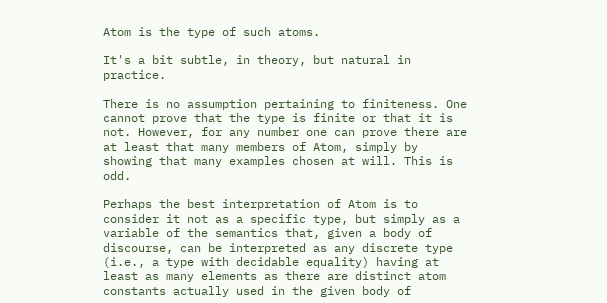Atom is the type of such atoms.

It's a bit subtle, in theory, but natural in practice.

There is no assumption pertaining to finiteness. One cannot prove that the type is finite or that it is not. However, for any number one can prove there are at least that many members of Atom, simply by showing that many examples chosen at will. This is odd.

Perhaps the best interpretation of Atom is to consider it not as a specific type, but simply as a variable of the semantics that, given a body of discourse, can be interpreted as any discrete type (i.e., a type with decidable equality) having at least as many elements as there are distinct atom constants actually used in the given body of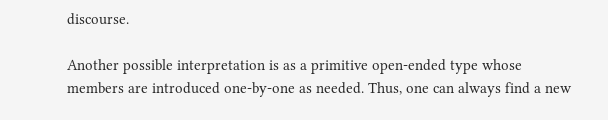discourse.

Another possible interpretation is as a primitive open-ended type whose members are introduced one-by-one as needed. Thus, one can always find a new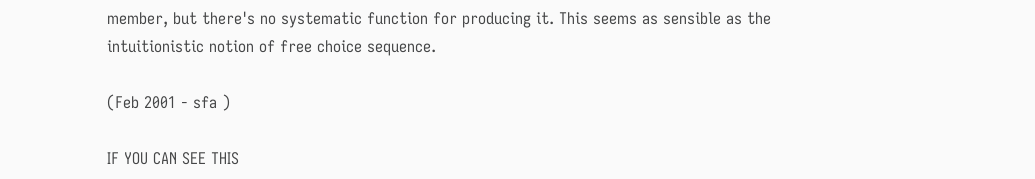member, but there's no systematic function for producing it. This seems as sensible as the intuitionistic notion of free choice sequence.

(Feb 2001 - sfa )

IF YOU CAN SEE THIS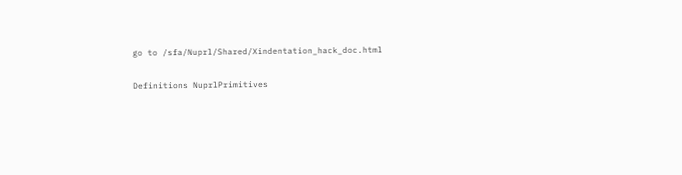go to /sfa/Nuprl/Shared/Xindentation_hack_doc.html

Definitions NuprlPrimitives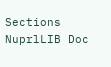Sections NuprlLIB Doc